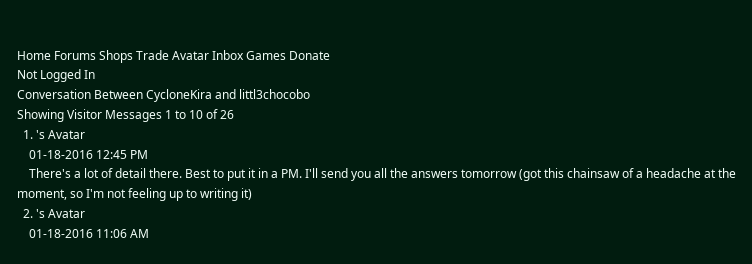Home Forums Shops Trade Avatar Inbox Games Donate
Not Logged In
Conversation Between CycloneKira and littl3chocobo
Showing Visitor Messages 1 to 10 of 26
  1. 's Avatar
    01-18-2016 12:45 PM
    There's a lot of detail there. Best to put it in a PM. I'll send you all the answers tomorrow (got this chainsaw of a headache at the moment, so I'm not feeling up to writing it)
  2. 's Avatar
    01-18-2016 11:06 AM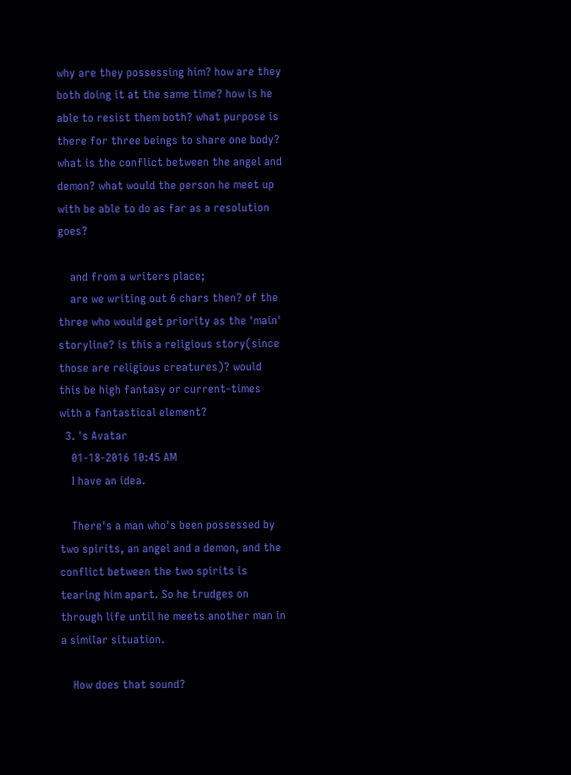why are they possessing him? how are they both doing it at the same time? how is he able to resist them both? what purpose is there for three beings to share one body? what is the conflict between the angel and demon? what would the person he meet up with be able to do as far as a resolution goes?

    and from a writers place;
    are we writing out 6 chars then? of the three who would get priority as the 'main' storyline? is this a religious story(since those are religious creatures)? would this be high fantasy or current-times with a fantastical element?
  3. 's Avatar
    01-18-2016 10:45 AM
    I have an idea.

    There's a man who's been possessed by two spirits, an angel and a demon, and the conflict between the two spirits is tearing him apart. So he trudges on through life until he meets another man in a similar situation.

    How does that sound?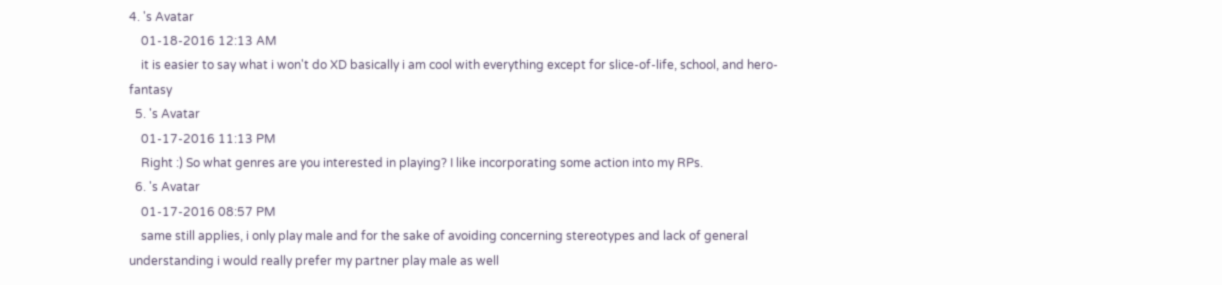4. 's Avatar
    01-18-2016 12:13 AM
    it is easier to say what i won't do XD basically i am cool with everything except for slice-of-life, school, and hero-fantasy
  5. 's Avatar
    01-17-2016 11:13 PM
    Right :) So what genres are you interested in playing? I like incorporating some action into my RPs.
  6. 's Avatar
    01-17-2016 08:57 PM
    same still applies, i only play male and for the sake of avoiding concerning stereotypes and lack of general understanding i would really prefer my partner play male as well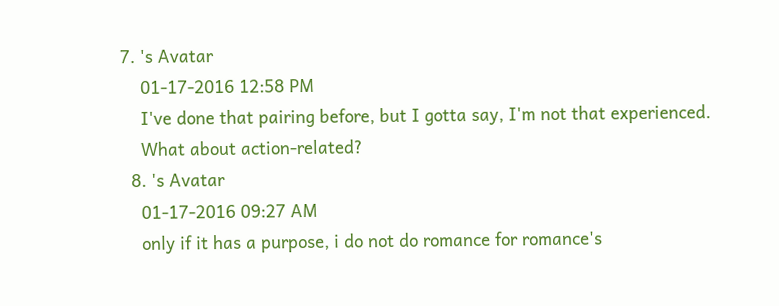7. 's Avatar
    01-17-2016 12:58 PM
    I've done that pairing before, but I gotta say, I'm not that experienced.
    What about action-related?
  8. 's Avatar
    01-17-2016 09:27 AM
    only if it has a purpose, i do not do romance for romance's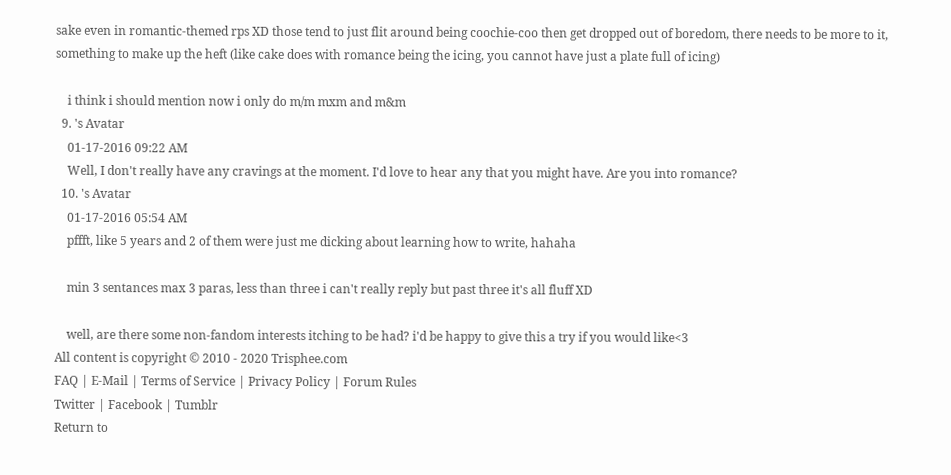sake even in romantic-themed rps XD those tend to just flit around being coochie-coo then get dropped out of boredom, there needs to be more to it, something to make up the heft (like cake does with romance being the icing, you cannot have just a plate full of icing)

    i think i should mention now i only do m/m mxm and m&m
  9. 's Avatar
    01-17-2016 09:22 AM
    Well, I don't really have any cravings at the moment. I'd love to hear any that you might have. Are you into romance?
  10. 's Avatar
    01-17-2016 05:54 AM
    pffft, like 5 years and 2 of them were just me dicking about learning how to write, hahaha

    min 3 sentances max 3 paras, less than three i can't really reply but past three it's all fluff XD

    well, are there some non-fandom interests itching to be had? i'd be happy to give this a try if you would like<3
All content is copyright © 2010 - 2020 Trisphee.com
FAQ | E-Mail | Terms of Service | Privacy Policy | Forum Rules
Twitter | Facebook | Tumblr
Return to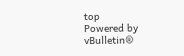top
Powered by vBulletin®